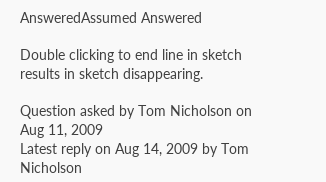AnsweredAssumed Answered

Double clicking to end line in sketch results in sketch disappearing.

Question asked by Tom Nicholson on Aug 11, 2009
Latest reply on Aug 14, 2009 by Tom Nicholson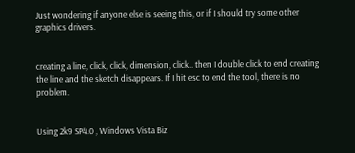Just wondering if anyone else is seeing this, or if I should try some other graphics drivers.


creating a line, click, click, dimension, click.. then I double click to end creating the line and the sketch disappears. If I hit esc to end the tool, there is no problem.


Using 2k9 SP4.0 , Windows Vista Biz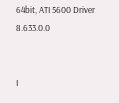64bit, ATI 5600 Driver 8.633.0.0


I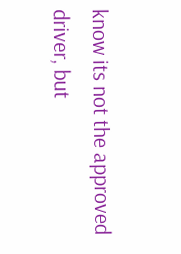know its not the approved driver, but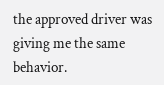the approved driver was giving me the same behavior.